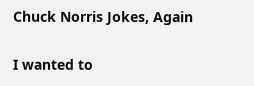Chuck Norris Jokes, Again

I wanted to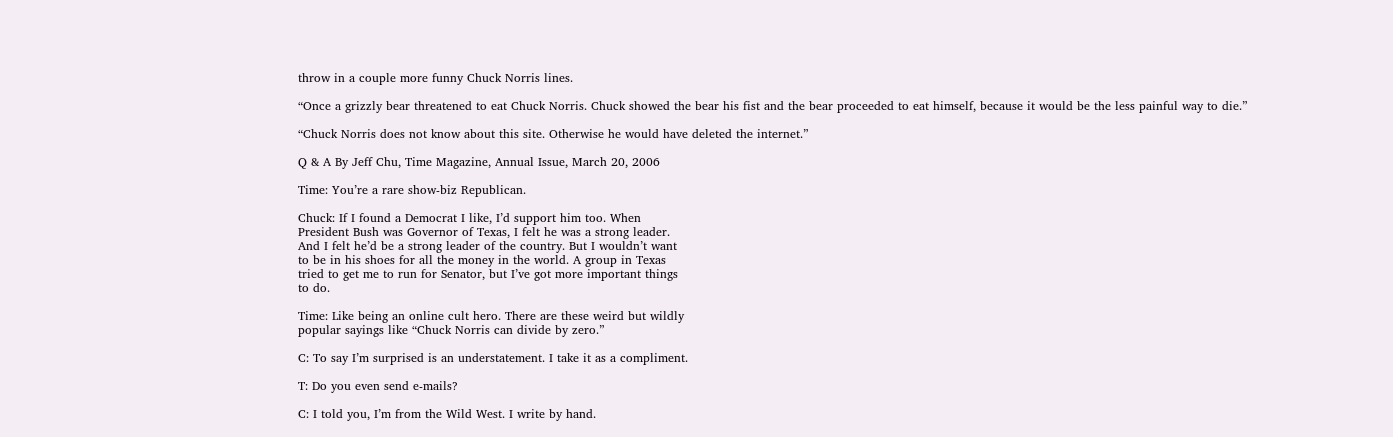throw in a couple more funny Chuck Norris lines.

“Once a grizzly bear threatened to eat Chuck Norris. Chuck showed the bear his fist and the bear proceeded to eat himself, because it would be the less painful way to die.”

“Chuck Norris does not know about this site. Otherwise he would have deleted the internet.”

Q & A By Jeff Chu, Time Magazine, Annual Issue, March 20, 2006

Time: You’re a rare show-biz Republican.

Chuck: If I found a Democrat I like, I’d support him too. When
President Bush was Governor of Texas, I felt he was a strong leader.
And I felt he’d be a strong leader of the country. But I wouldn’t want
to be in his shoes for all the money in the world. A group in Texas
tried to get me to run for Senator, but I’ve got more important things
to do.

Time: Like being an online cult hero. There are these weird but wildly
popular sayings like “Chuck Norris can divide by zero.”

C: To say I’m surprised is an understatement. I take it as a compliment.

T: Do you even send e-mails?

C: I told you, I’m from the Wild West. I write by hand.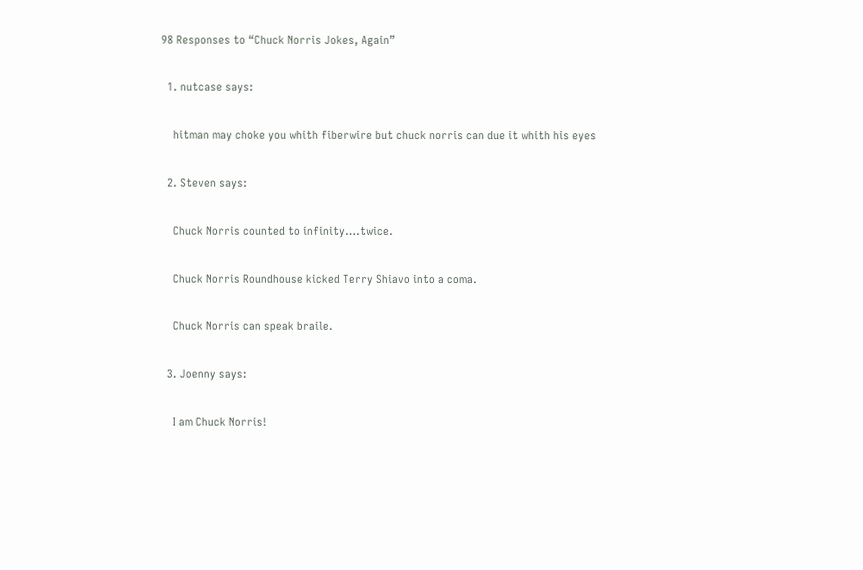98 Responses to “Chuck Norris Jokes, Again”

  1. nutcase says:

    hitman may choke you whith fiberwire but chuck norris can due it whith his eyes

  2. Steven says:

    Chuck Norris counted to infinity….twice.

    Chuck Norris Roundhouse kicked Terry Shiavo into a coma.

    Chuck Norris can speak braile.

  3. Joenny says:

    I am Chuck Norris!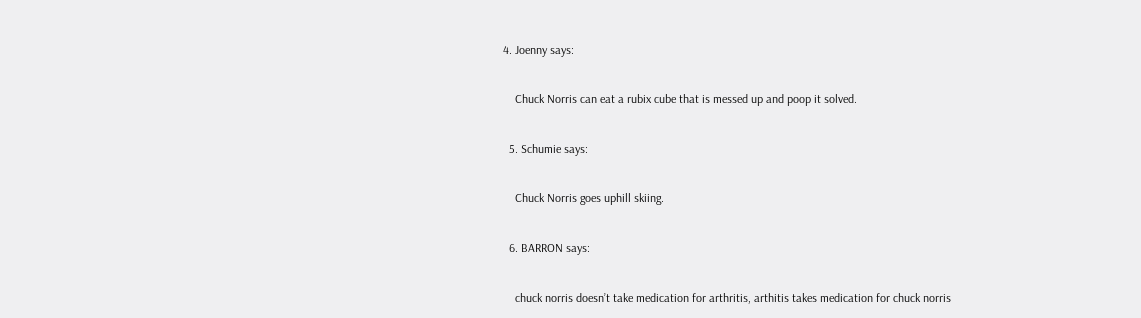4. Joenny says:

    Chuck Norris can eat a rubix cube that is messed up and poop it solved.

  5. Schumie says:

    Chuck Norris goes uphill skiing.

  6. BARRON says:

    chuck norris doesn’t take medication for arthritis, arthitis takes medication for chuck norris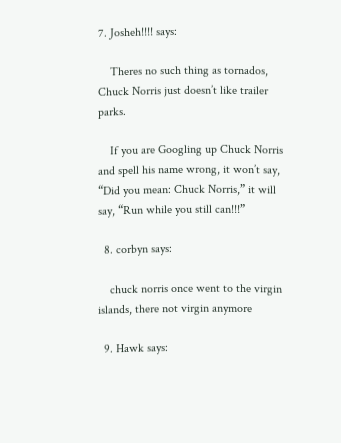7. Josheh!!!! says:

    Theres no such thing as tornados, Chuck Norris just doesn’t like trailer parks.

    If you are Googling up Chuck Norris and spell his name wrong, it won’t say, “Did you mean: Chuck Norris,” it will say, “Run while you still can!!!”

  8. corbyn says:

    chuck norris once went to the virgin islands, there not virgin anymore

  9. Hawk says: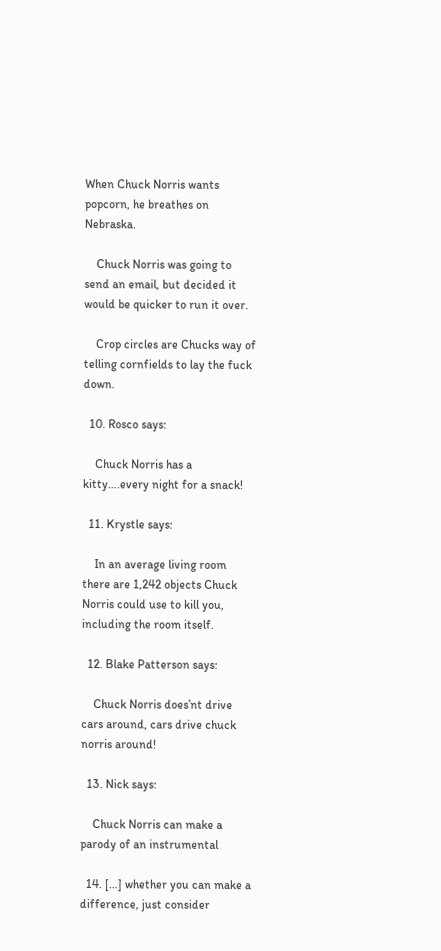When Chuck Norris wants popcorn, he breathes on Nebraska.

    Chuck Norris was going to send an email, but decided it would be quicker to run it over.

    Crop circles are Chucks way of telling cornfields to lay the fuck down.

  10. Rosco says:

    Chuck Norris has a kitty….every night for a snack!

  11. Krystle says:

    In an average living room there are 1,242 objects Chuck Norris could use to kill you, including the room itself.

  12. Blake Patterson says:

    Chuck Norris does’nt drive cars around, cars drive chuck norris around!

  13. Nick says:

    Chuck Norris can make a parody of an instrumental

  14. […] whether you can make a difference, just consider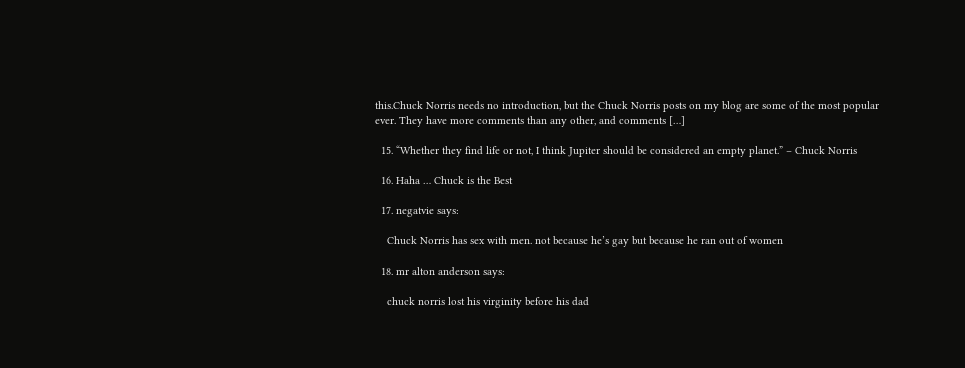this.Chuck Norris needs no introduction, but the Chuck Norris posts on my blog are some of the most popular ever. They have more comments than any other, and comments […]

  15. “Whether they find life or not, I think Jupiter should be considered an empty planet.” – Chuck Norris

  16. Haha … Chuck is the Best

  17. negatvie says:

    Chuck Norris has sex with men. not because he’s gay but because he ran out of women

  18. mr alton anderson says:

    chuck norris lost his virginity before his dad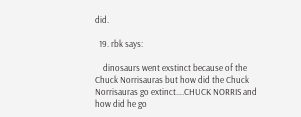did.

  19. rbk says:

    dinosaurs went exstinct because of the Chuck Norrisauras but how did the Chuck Norrisauras go extinct….CHUCK NORRIS and how did he go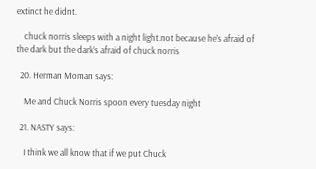extinct he didnt.

    chuck norris sleeps with a night light.not because he’s afraid of the dark but the dark’s afraid of chuck norris

  20. Herman Moman says:

    Me and Chuck Norris spoon every tuesday night

  21. NASTY says:

    I think we all know that if we put Chuck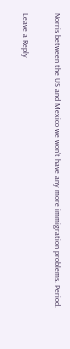Norris between the US and Mexico we won’t have any more immigration problems. Period.

Leave a Reply